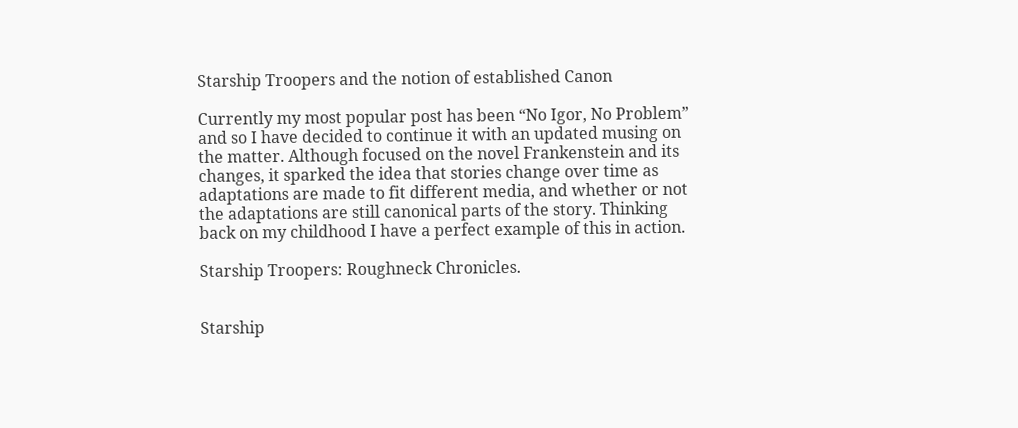Starship Troopers and the notion of established Canon

Currently my most popular post has been “No Igor, No Problem” and so I have decided to continue it with an updated musing on the matter. Although focused on the novel Frankenstein and its changes, it sparked the idea that stories change over time as adaptations are made to fit different media, and whether or not the adaptations are still canonical parts of the story. Thinking back on my childhood I have a perfect example of this in action.

Starship Troopers: Roughneck Chronicles.


Starship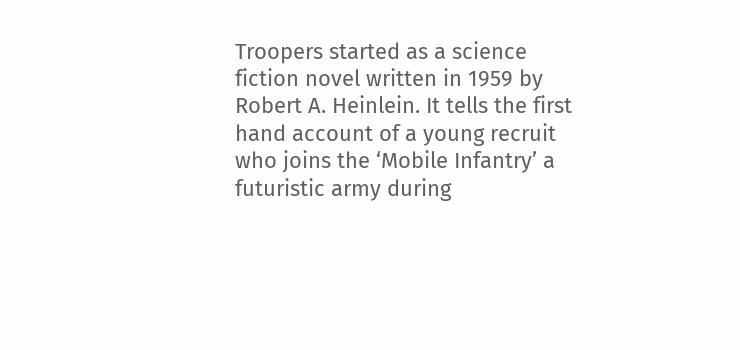Troopers started as a science fiction novel written in 1959 by Robert A. Heinlein. It tells the first hand account of a young recruit who joins the ‘Mobile Infantry’ a futuristic army during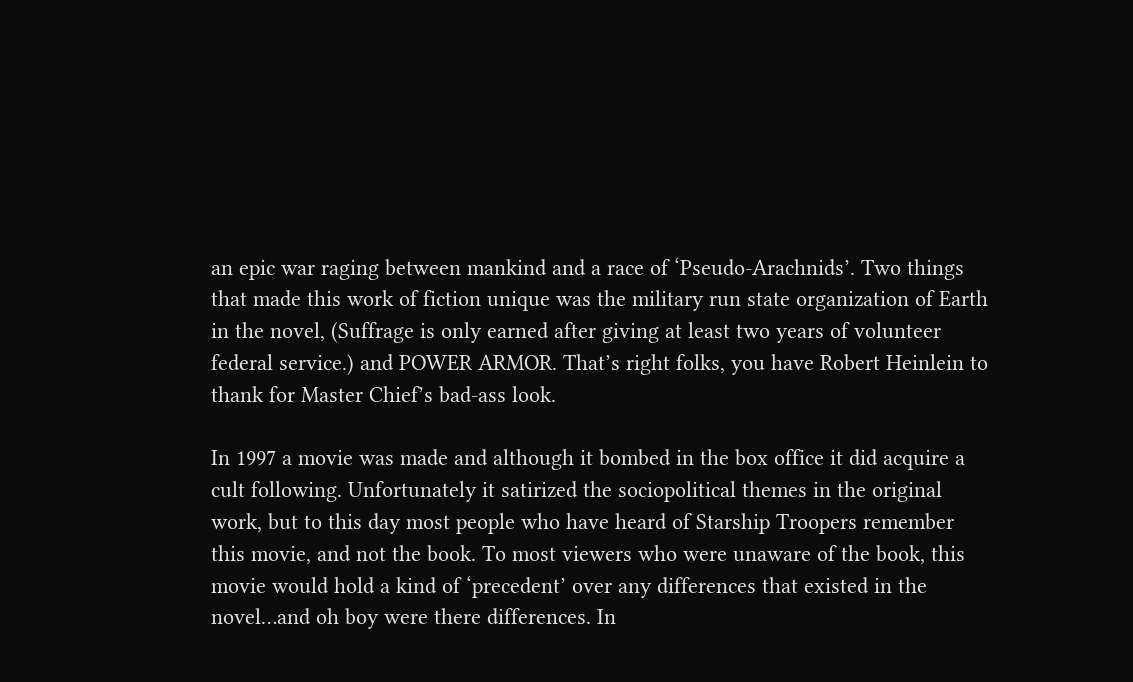an epic war raging between mankind and a race of ‘Pseudo-Arachnids’. Two things that made this work of fiction unique was the military run state organization of Earth in the novel, (Suffrage is only earned after giving at least two years of volunteer federal service.) and POWER ARMOR. That’s right folks, you have Robert Heinlein to thank for Master Chief’s bad-ass look.

In 1997 a movie was made and although it bombed in the box office it did acquire a cult following. Unfortunately it satirized the sociopolitical themes in the original work, but to this day most people who have heard of Starship Troopers remember this movie, and not the book. To most viewers who were unaware of the book, this movie would hold a kind of ‘precedent’ over any differences that existed in the novel…and oh boy were there differences. In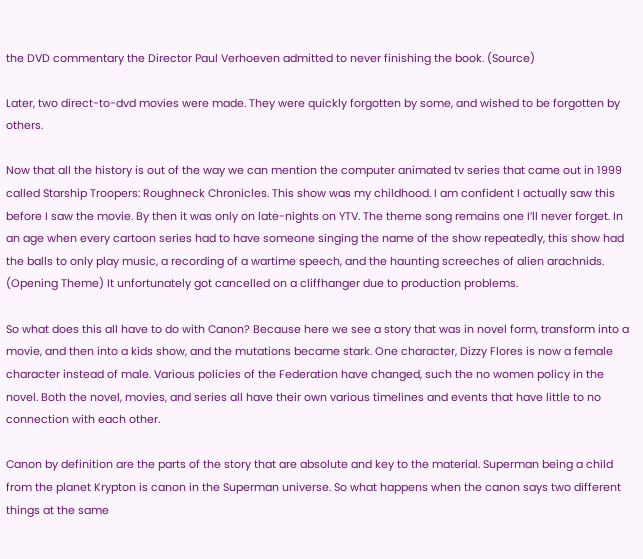the DVD commentary the Director Paul Verhoeven admitted to never finishing the book. (Source)

Later, two direct-to-dvd movies were made. They were quickly forgotten by some, and wished to be forgotten by others.

Now that all the history is out of the way we can mention the computer animated tv series that came out in 1999 called Starship Troopers: Roughneck Chronicles. This show was my childhood. I am confident I actually saw this before I saw the movie. By then it was only on late-nights on YTV. The theme song remains one I’ll never forget. In an age when every cartoon series had to have someone singing the name of the show repeatedly, this show had the balls to only play music, a recording of a wartime speech, and the haunting screeches of alien arachnids. (Opening Theme) It unfortunately got cancelled on a cliffhanger due to production problems.

So what does this all have to do with Canon? Because here we see a story that was in novel form, transform into a movie, and then into a kids show, and the mutations became stark. One character, Dizzy Flores is now a female character instead of male. Various policies of the Federation have changed, such the no women policy in the novel. Both the novel, movies, and series all have their own various timelines and events that have little to no connection with each other.

Canon by definition are the parts of the story that are absolute and key to the material. Superman being a child from the planet Krypton is canon in the Superman universe. So what happens when the canon says two different things at the same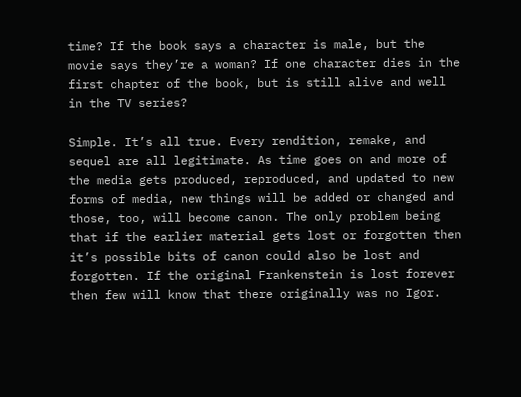time? If the book says a character is male, but the movie says they’re a woman? If one character dies in the first chapter of the book, but is still alive and well in the TV series?

Simple. It’s all true. Every rendition, remake, and sequel are all legitimate. As time goes on and more of the media gets produced, reproduced, and updated to new forms of media, new things will be added or changed and those, too, will become canon. The only problem being that if the earlier material gets lost or forgotten then it’s possible bits of canon could also be lost and forgotten. If the original Frankenstein is lost forever then few will know that there originally was no Igor.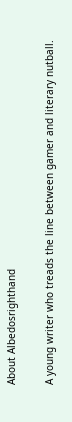About Albedosrighthand

A young writer who treads the line between gamer and literary nutball.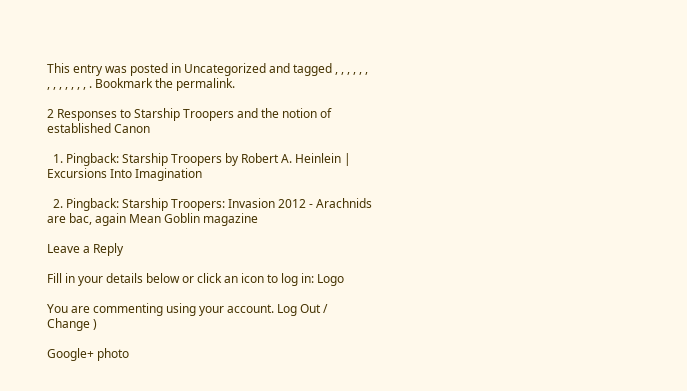This entry was posted in Uncategorized and tagged , , , , , , , , , , , , , . Bookmark the permalink.

2 Responses to Starship Troopers and the notion of established Canon

  1. Pingback: Starship Troopers by Robert A. Heinlein | Excursions Into Imagination

  2. Pingback: Starship Troopers: Invasion 2012 - Arachnids are bac, again Mean Goblin magazine

Leave a Reply

Fill in your details below or click an icon to log in: Logo

You are commenting using your account. Log Out /  Change )

Google+ photo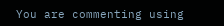You are commenting using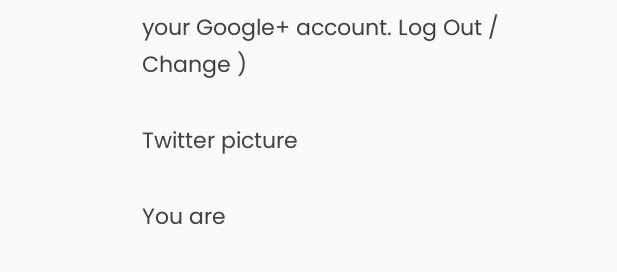your Google+ account. Log Out /  Change )

Twitter picture

You are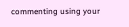commenting using your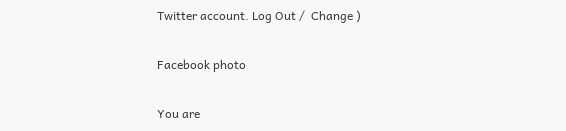Twitter account. Log Out /  Change )

Facebook photo

You are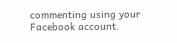commenting using your Facebook account.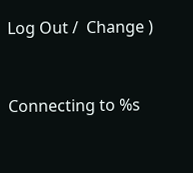Log Out /  Change )


Connecting to %s